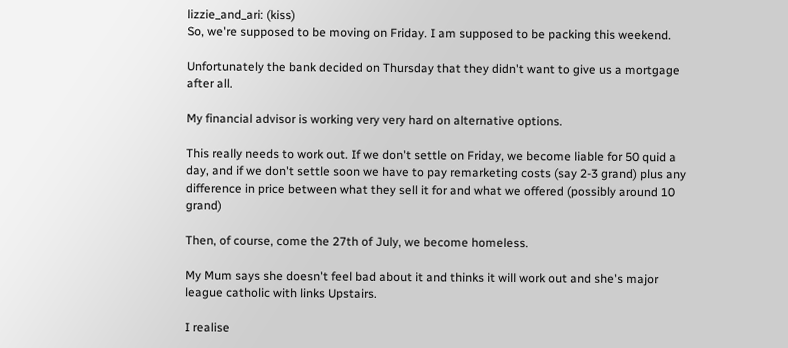lizzie_and_ari: (kiss)
So, we're supposed to be moving on Friday. I am supposed to be packing this weekend.

Unfortunately the bank decided on Thursday that they didn't want to give us a mortgage after all.

My financial advisor is working very very hard on alternative options.

This really needs to work out. If we don't settle on Friday, we become liable for 50 quid a day, and if we don't settle soon we have to pay remarketing costs (say 2-3 grand) plus any difference in price between what they sell it for and what we offered (possibly around 10 grand)

Then, of course, come the 27th of July, we become homeless.

My Mum says she doesn't feel bad about it and thinks it will work out and she's major league catholic with links Upstairs.

I realise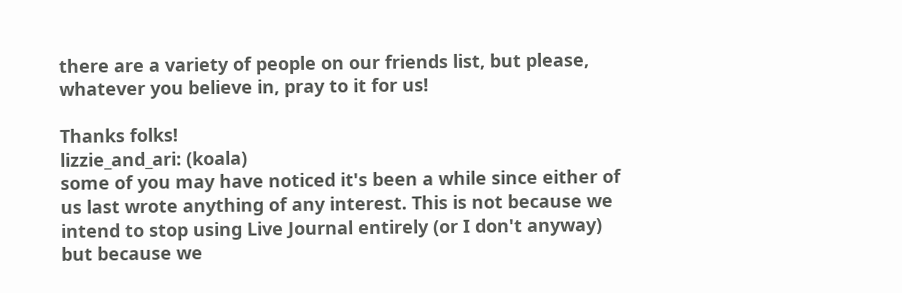there are a variety of people on our friends list, but please, whatever you believe in, pray to it for us!

Thanks folks!
lizzie_and_ari: (koala)
some of you may have noticed it's been a while since either of us last wrote anything of any interest. This is not because we intend to stop using Live Journal entirely (or I don't anyway) but because we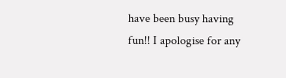have been busy having fun!! I apologise for any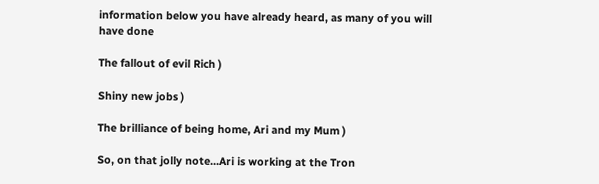information below you have already heard, as many of you will have done

The fallout of evil Rich )

Shiny new jobs )

The brilliance of being home, Ari and my Mum )

So, on that jolly note...Ari is working at the Tron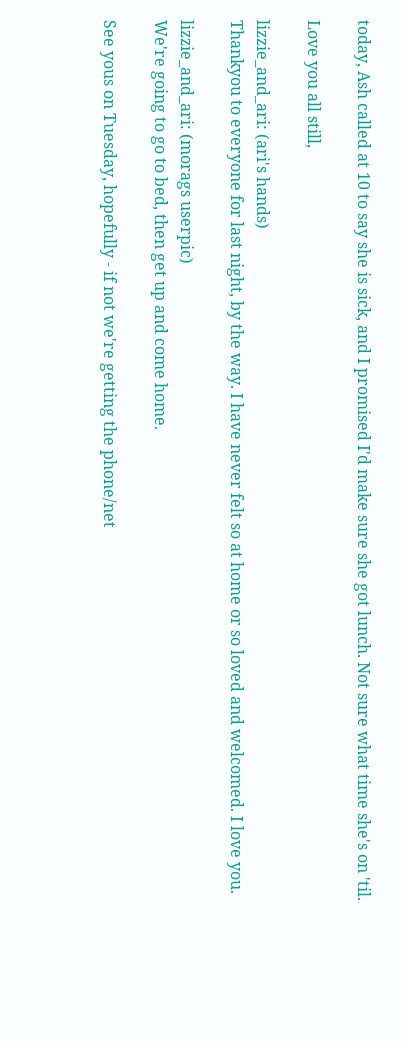today, Ash called at 10 to say she is sick, and I promised I'd make sure she got lunch. Not sure what time she's on 'til.

Love you all still,

lizzie_and_ari: (ari's hands)
Thankyou to everyone for last night, by the way. I have never felt so at home or so loved and welcomed. I love you.

lizzie_and_ari: (morags userpic)
We're going to go to bed, then get up and come home.

See yous on Tuesday, hopefully - if not we're getting the phone/net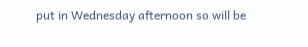put in Wednesday afternoon so will be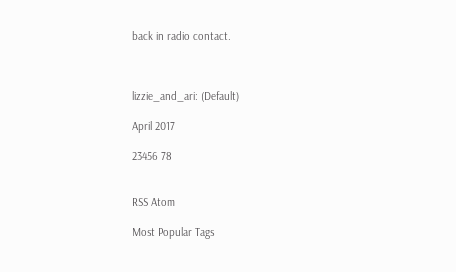back in radio contact.



lizzie_and_ari: (Default)

April 2017

23456 78


RSS Atom

Most Popular Tags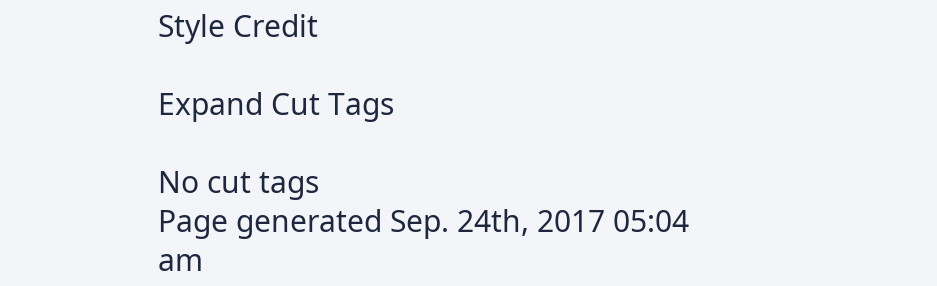Style Credit

Expand Cut Tags

No cut tags
Page generated Sep. 24th, 2017 05:04 am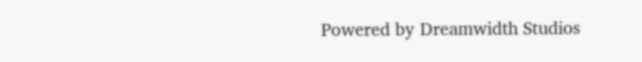Powered by Dreamwidth Studios